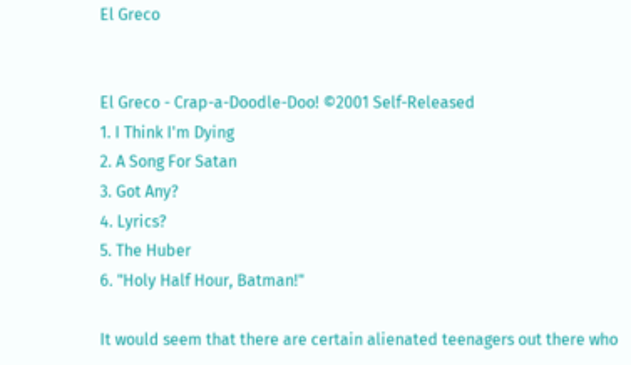El Greco


El Greco - Crap-a-Doodle-Doo! ©2001 Self-Released
1. I Think I'm Dying
2. A Song For Satan
3. Got Any?
4. Lyrics?
5. The Huber
6. "Holy Half Hour, Batman!"

It would seem that there are certain alienated teenagers out there who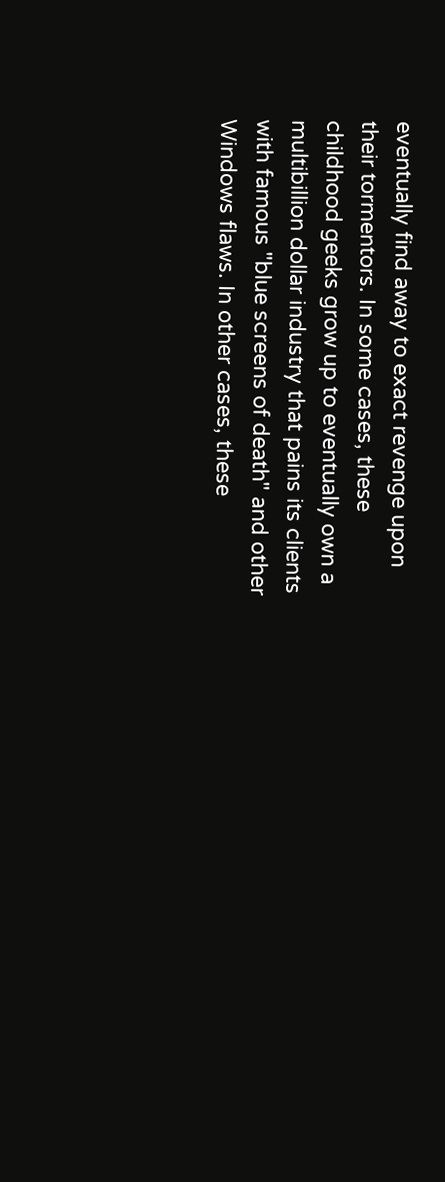eventually find away to exact revenge upon their tormentors. In some cases, these childhood geeks grow up to eventually own a multibillion dollar industry that pains its clients with famous "blue screens of death" and other Windows flaws. In other cases, these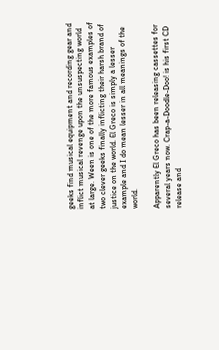geeks find musical equipment and recording gear and inflict musical revenge upon the unsuspecting world at large. Ween is one of the more famous examples of two clever geeks finally inflicting their harsh brand of justice on the world. El Greco is simply a lesser example and I do mean lesser in all meanings of the world.

Apparently El Greco has been releasing cassettes for several years now. Crap-a-Doodle-Doo! is his first CD release and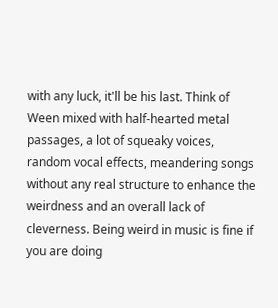with any luck, it'll be his last. Think of Ween mixed with half-hearted metal passages, a lot of squeaky voices, random vocal effects, meandering songs without any real structure to enhance the weirdness and an overall lack of cleverness. Being weird in music is fine if you are doing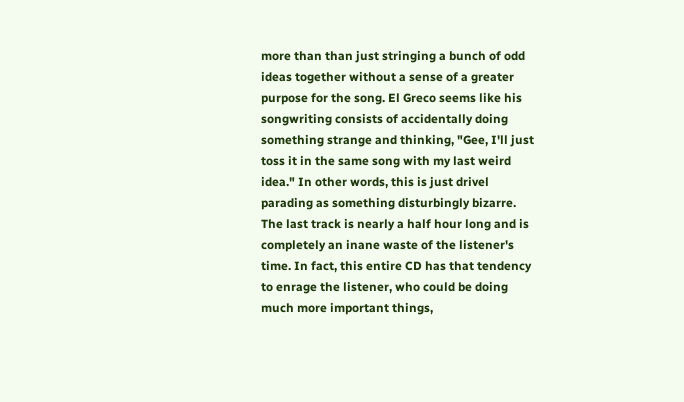more than than just stringing a bunch of odd ideas together without a sense of a greater purpose for the song. El Greco seems like his songwriting consists of accidentally doing something strange and thinking, "Gee, I'll just toss it in the same song with my last weird idea." In other words, this is just drivel parading as something disturbingly bizarre. The last track is nearly a half hour long and is completely an inane waste of the listener's time. In fact, this entire CD has that tendency to enrage the listener, who could be doing much more important things,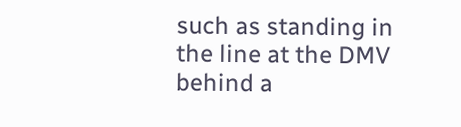such as standing in the line at the DMV behind a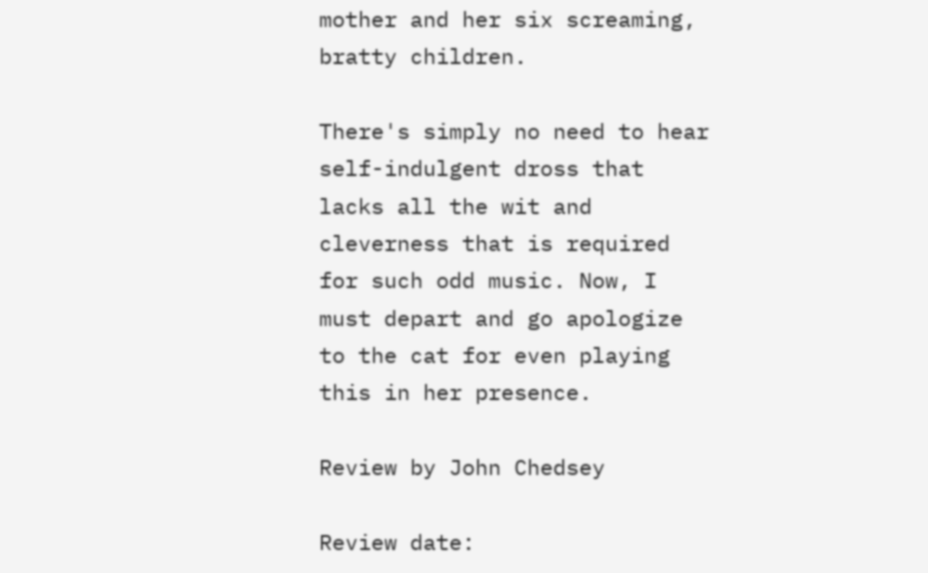mother and her six screaming, bratty children.

There's simply no need to hear self-indulgent dross that lacks all the wit and cleverness that is required for such odd music. Now, I must depart and go apologize to the cat for even playing this in her presence.

Review by John Chedsey

Review date: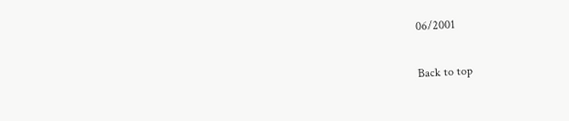06/2001

Back to top